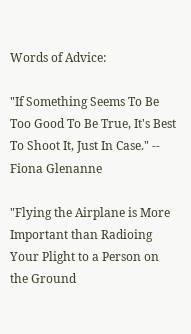Words of Advice:

"If Something Seems To Be Too Good To Be True, It's Best To Shoot It, Just In Case." -- Fiona Glenanne

"Flying the Airplane is More Important than Radioing Your Plight to a Person on the Ground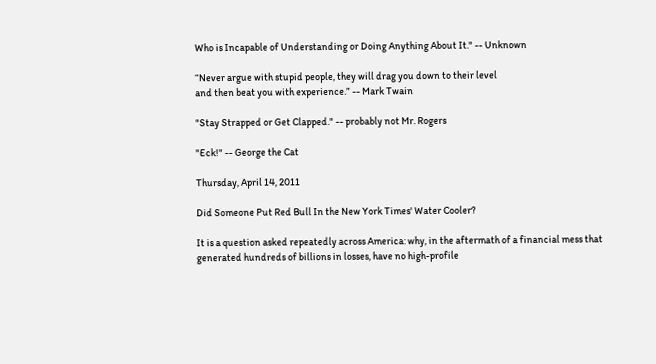Who is Incapable of Understanding or Doing Anything About It." -- Unknown

“Never argue with stupid people, they will drag you down to their level
and then beat you with experience.” -- Mark Twain

"Stay Strapped or Get Clapped." -- probably not Mr. Rogers

"Eck!" -- George the Cat

Thursday, April 14, 2011

Did Someone Put Red Bull In the New York Times' Water Cooler?

It is a question asked repeatedly across America: why, in the aftermath of a financial mess that generated hundreds of billions in losses, have no high-profile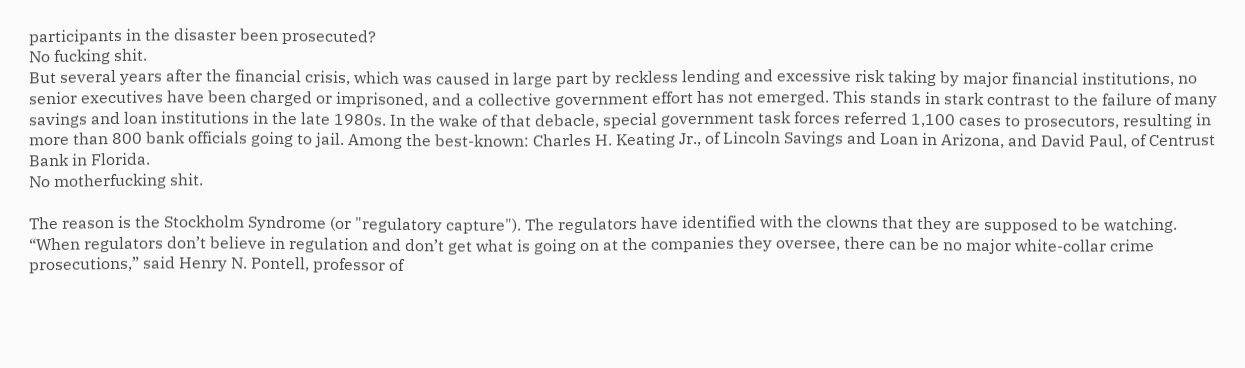participants in the disaster been prosecuted?
No fucking shit.
But several years after the financial crisis, which was caused in large part by reckless lending and excessive risk taking by major financial institutions, no senior executives have been charged or imprisoned, and a collective government effort has not emerged. This stands in stark contrast to the failure of many savings and loan institutions in the late 1980s. In the wake of that debacle, special government task forces referred 1,100 cases to prosecutors, resulting in more than 800 bank officials going to jail. Among the best-known: Charles H. Keating Jr., of Lincoln Savings and Loan in Arizona, and David Paul, of Centrust Bank in Florida.
No motherfucking shit.

The reason is the Stockholm Syndrome (or "regulatory capture"). The regulators have identified with the clowns that they are supposed to be watching.
“When regulators don’t believe in regulation and don’t get what is going on at the companies they oversee, there can be no major white-collar crime prosecutions,” said Henry N. Pontell, professor of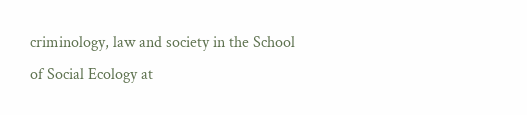criminology, law and society in the School of Social Ecology at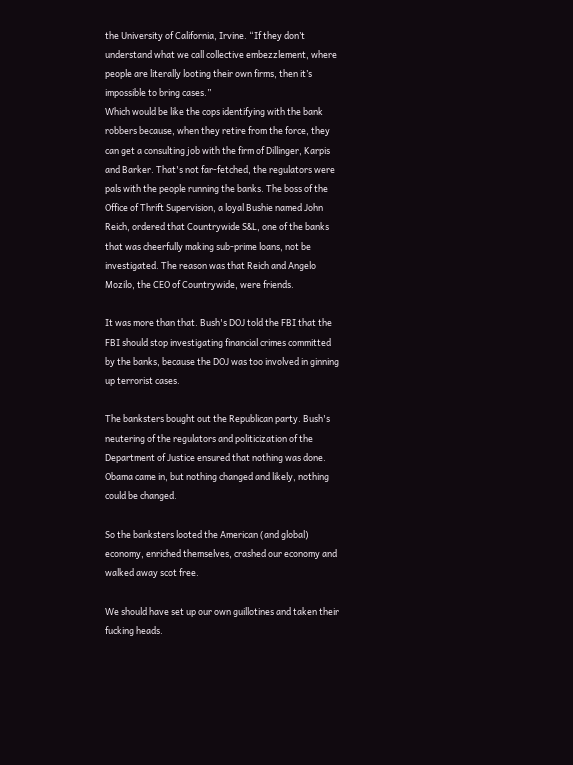the University of California, Irvine. “If they don’t understand what we call collective embezzlement, where people are literally looting their own firms, then it’s impossible to bring cases.”
Which would be like the cops identifying with the bank robbers because, when they retire from the force, they can get a consulting job with the firm of Dillinger, Karpis and Barker. That's not far-fetched, the regulators were pals with the people running the banks. The boss of the Office of Thrift Supervision, a loyal Bushie named John Reich, ordered that Countrywide S&L, one of the banks that was cheerfully making sub-prime loans, not be investigated. The reason was that Reich and Angelo Mozilo, the CEO of Countrywide, were friends.

It was more than that. Bush's DOJ told the FBI that the FBI should stop investigating financial crimes committed by the banks, because the DOJ was too involved in ginning up terrorist cases.

The banksters bought out the Republican party. Bush's neutering of the regulators and politicization of the Department of Justice ensured that nothing was done. Obama came in, but nothing changed and likely, nothing could be changed.

So the banksters looted the American (and global) economy, enriched themselves, crashed our economy and walked away scot free.

We should have set up our own guillotines and taken their fucking heads.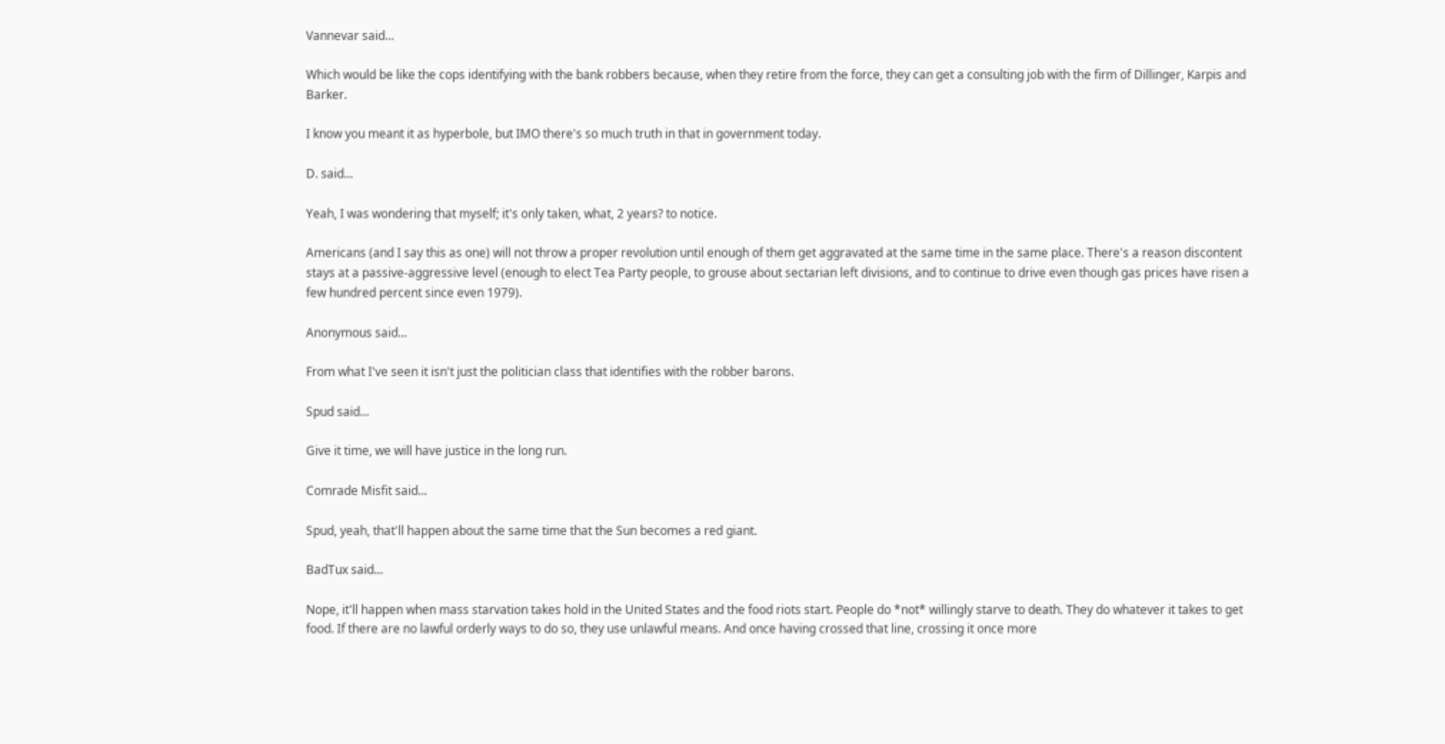Vannevar said...

Which would be like the cops identifying with the bank robbers because, when they retire from the force, they can get a consulting job with the firm of Dillinger, Karpis and Barker.

I know you meant it as hyperbole, but IMO there's so much truth in that in government today.

D. said...

Yeah, I was wondering that myself; it's only taken, what, 2 years? to notice.

Americans (and I say this as one) will not throw a proper revolution until enough of them get aggravated at the same time in the same place. There's a reason discontent stays at a passive-aggressive level (enough to elect Tea Party people, to grouse about sectarian left divisions, and to continue to drive even though gas prices have risen a few hundred percent since even 1979).

Anonymous said...

From what I've seen it isn't just the politician class that identifies with the robber barons.

Spud said...

Give it time, we will have justice in the long run.

Comrade Misfit said...

Spud, yeah, that'll happen about the same time that the Sun becomes a red giant.

BadTux said...

Nope, it'll happen when mass starvation takes hold in the United States and the food riots start. People do *not* willingly starve to death. They do whatever it takes to get food. If there are no lawful orderly ways to do so, they use unlawful means. And once having crossed that line, crossing it once more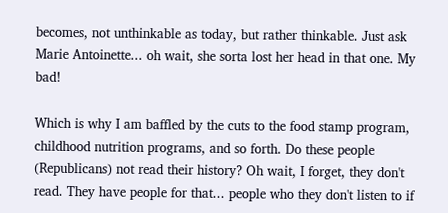becomes, not unthinkable as today, but rather thinkable. Just ask Marie Antoinette... oh wait, she sorta lost her head in that one. My bad!

Which is why I am baffled by the cuts to the food stamp program, childhood nutrition programs, and so forth. Do these people (Republicans) not read their history? Oh wait, I forget, they don't read. They have people for that... people who they don't listen to if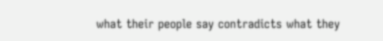what their people say contradicts what they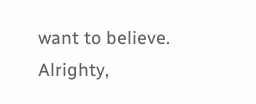want to believe. Alrighty,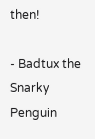then!

- Badtux the Snarky Penguin